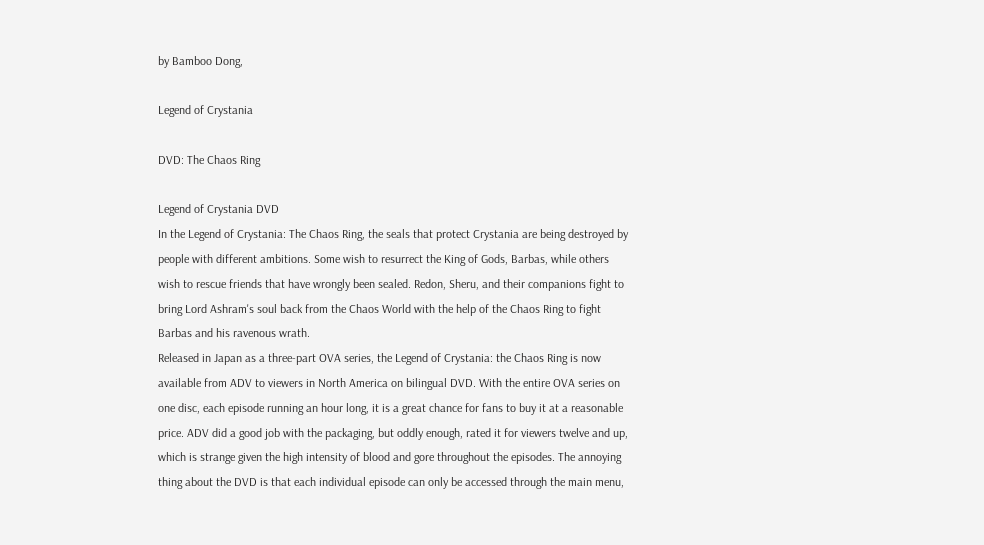by Bamboo Dong,

Legend of Crystania

DVD: The Chaos Ring

Legend of Crystania DVD
In the Legend of Crystania: The Chaos Ring, the seals that protect Crystania are being destroyed by people with different ambitions. Some wish to resurrect the King of Gods, Barbas, while others wish to rescue friends that have wrongly been sealed. Redon, Sheru, and their companions fight to bring Lord Ashram's soul back from the Chaos World with the help of the Chaos Ring to fight Barbas and his ravenous wrath.
Released in Japan as a three-part OVA series, the Legend of Crystania: the Chaos Ring is now available from ADV to viewers in North America on bilingual DVD. With the entire OVA series on one disc, each episode running an hour long, it is a great chance for fans to buy it at a reasonable price. ADV did a good job with the packaging, but oddly enough, rated it for viewers twelve and up, which is strange given the high intensity of blood and gore throughout the episodes. The annoying thing about the DVD is that each individual episode can only be accessed through the main menu,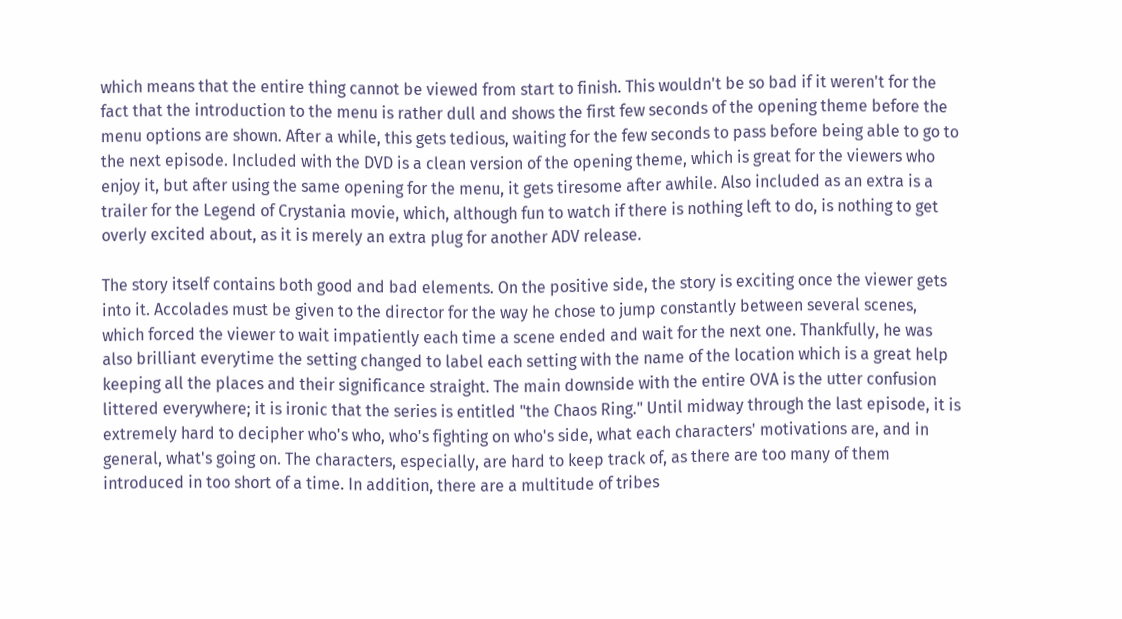which means that the entire thing cannot be viewed from start to finish. This wouldn't be so bad if it weren't for the fact that the introduction to the menu is rather dull and shows the first few seconds of the opening theme before the menu options are shown. After a while, this gets tedious, waiting for the few seconds to pass before being able to go to the next episode. Included with the DVD is a clean version of the opening theme, which is great for the viewers who enjoy it, but after using the same opening for the menu, it gets tiresome after awhile. Also included as an extra is a trailer for the Legend of Crystania movie, which, although fun to watch if there is nothing left to do, is nothing to get overly excited about, as it is merely an extra plug for another ADV release.

The story itself contains both good and bad elements. On the positive side, the story is exciting once the viewer gets into it. Accolades must be given to the director for the way he chose to jump constantly between several scenes, which forced the viewer to wait impatiently each time a scene ended and wait for the next one. Thankfully, he was also brilliant everytime the setting changed to label each setting with the name of the location which is a great help keeping all the places and their significance straight. The main downside with the entire OVA is the utter confusion littered everywhere; it is ironic that the series is entitled "the Chaos Ring." Until midway through the last episode, it is extremely hard to decipher who's who, who's fighting on who's side, what each characters' motivations are, and in general, what's going on. The characters, especially, are hard to keep track of, as there are too many of them introduced in too short of a time. In addition, there are a multitude of tribes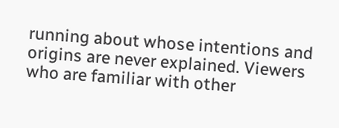running about whose intentions and origins are never explained. Viewers who are familiar with other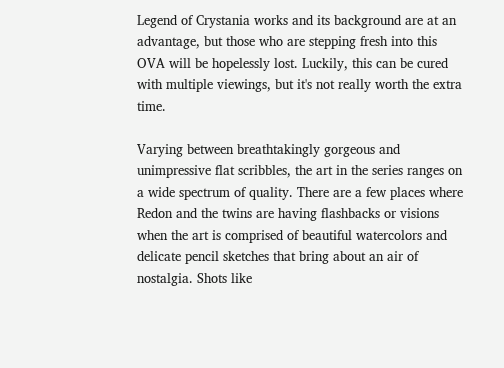Legend of Crystania works and its background are at an advantage, but those who are stepping fresh into this OVA will be hopelessly lost. Luckily, this can be cured with multiple viewings, but it's not really worth the extra time.

Varying between breathtakingly gorgeous and unimpressive flat scribbles, the art in the series ranges on a wide spectrum of quality. There are a few places where Redon and the twins are having flashbacks or visions when the art is comprised of beautiful watercolors and delicate pencil sketches that bring about an air of nostalgia. Shots like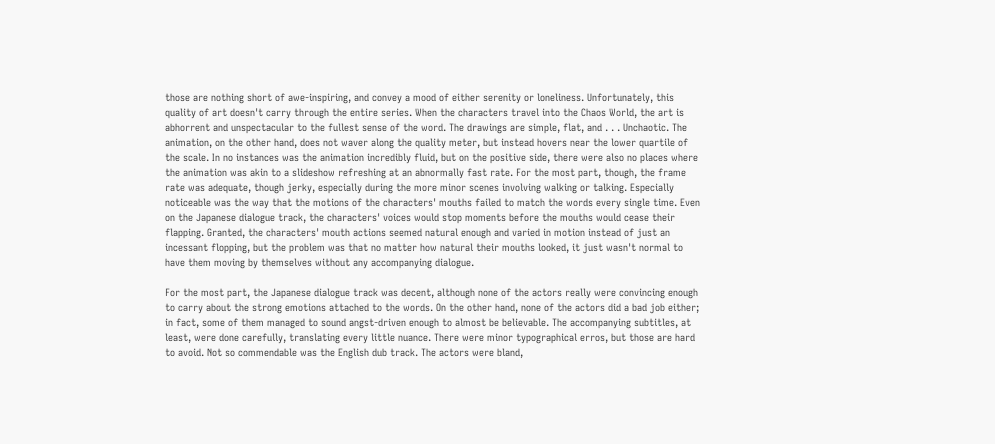those are nothing short of awe-inspiring, and convey a mood of either serenity or loneliness. Unfortunately, this quality of art doesn't carry through the entire series. When the characters travel into the Chaos World, the art is abhorrent and unspectacular to the fullest sense of the word. The drawings are simple, flat, and . . . Unchaotic. The animation, on the other hand, does not waver along the quality meter, but instead hovers near the lower quartile of the scale. In no instances was the animation incredibly fluid, but on the positive side, there were also no places where the animation was akin to a slideshow refreshing at an abnormally fast rate. For the most part, though, the frame rate was adequate, though jerky, especially during the more minor scenes involving walking or talking. Especially noticeable was the way that the motions of the characters' mouths failed to match the words every single time. Even on the Japanese dialogue track, the characters' voices would stop moments before the mouths would cease their flapping. Granted, the characters' mouth actions seemed natural enough and varied in motion instead of just an incessant flopping, but the problem was that no matter how natural their mouths looked, it just wasn't normal to have them moving by themselves without any accompanying dialogue.

For the most part, the Japanese dialogue track was decent, although none of the actors really were convincing enough to carry about the strong emotions attached to the words. On the other hand, none of the actors did a bad job either; in fact, some of them managed to sound angst-driven enough to almost be believable. The accompanying subtitles, at least, were done carefully, translating every little nuance. There were minor typographical erros, but those are hard to avoid. Not so commendable was the English dub track. The actors were bland,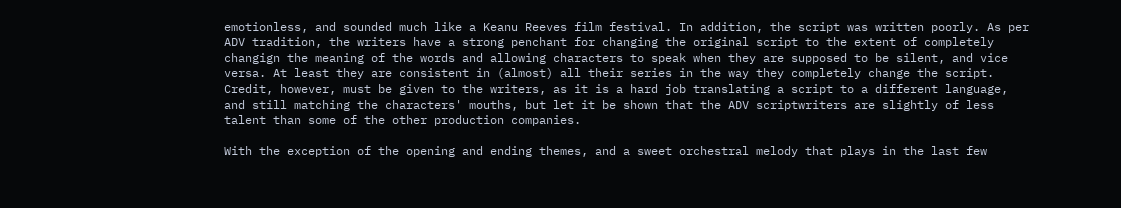emotionless, and sounded much like a Keanu Reeves film festival. In addition, the script was written poorly. As per ADV tradition, the writers have a strong penchant for changing the original script to the extent of completely changign the meaning of the words and allowing characters to speak when they are supposed to be silent, and vice versa. At least they are consistent in (almost) all their series in the way they completely change the script. Credit, however, must be given to the writers, as it is a hard job translating a script to a different language, and still matching the characters' mouths, but let it be shown that the ADV scriptwriters are slightly of less talent than some of the other production companies.

With the exception of the opening and ending themes, and a sweet orchestral melody that plays in the last few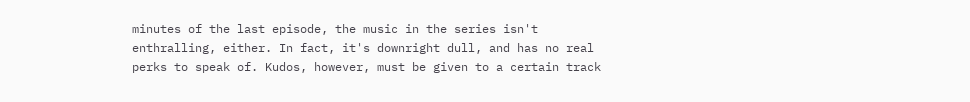minutes of the last episode, the music in the series isn't enthralling, either. In fact, it's downright dull, and has no real perks to speak of. Kudos, however, must be given to a certain track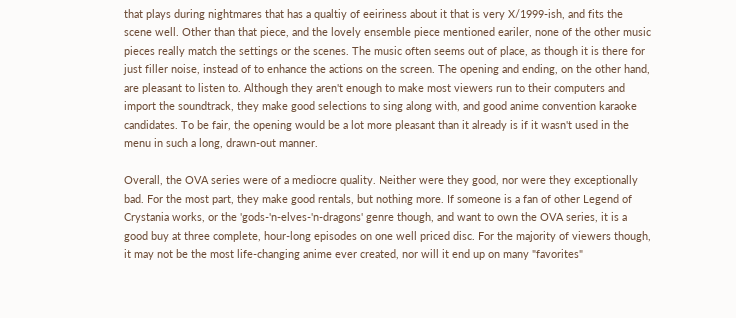that plays during nightmares that has a qualtiy of eeiriness about it that is very X/1999-ish, and fits the scene well. Other than that piece, and the lovely ensemble piece mentioned eariler, none of the other music pieces really match the settings or the scenes. The music often seems out of place, as though it is there for just filler noise, instead of to enhance the actions on the screen. The opening and ending, on the other hand, are pleasant to listen to. Although they aren't enough to make most viewers run to their computers and import the soundtrack, they make good selections to sing along with, and good anime convention karaoke candidates. To be fair, the opening would be a lot more pleasant than it already is if it wasn't used in the menu in such a long, drawn-out manner.

Overall, the OVA series were of a mediocre quality. Neither were they good, nor were they exceptionally bad. For the most part, they make good rentals, but nothing more. If someone is a fan of other Legend of Crystania works, or the 'gods-'n-elves-'n-dragons' genre though, and want to own the OVA series, it is a good buy at three complete, hour-long episodes on one well priced disc. For the majority of viewers though, it may not be the most life-changing anime ever created, nor will it end up on many "favorites"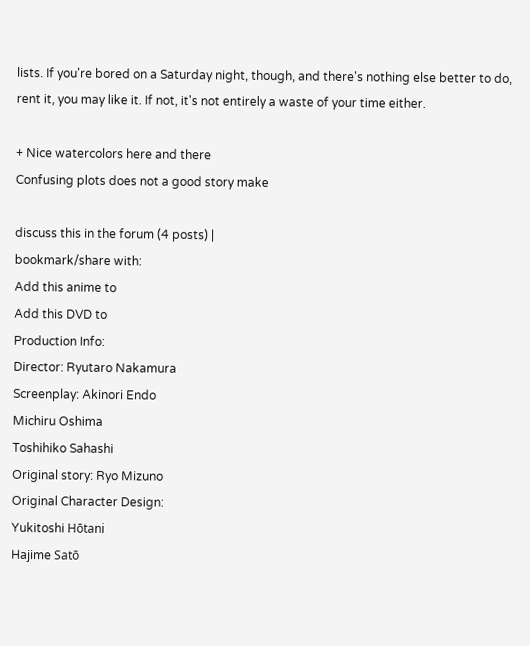lists. If you're bored on a Saturday night, though, and there's nothing else better to do, rent it, you may like it. If not, it's not entirely a waste of your time either.

+ Nice watercolors here and there
Confusing plots does not a good story make

discuss this in the forum (4 posts) |
bookmark/share with:
Add this anime to
Add this DVD to
Production Info:
Director: Ryutaro Nakamura
Screenplay: Akinori Endo
Michiru Oshima
Toshihiko Sahashi
Original story: Ryo Mizuno
Original Character Design:
Yukitoshi Hōtani
Hajime Satō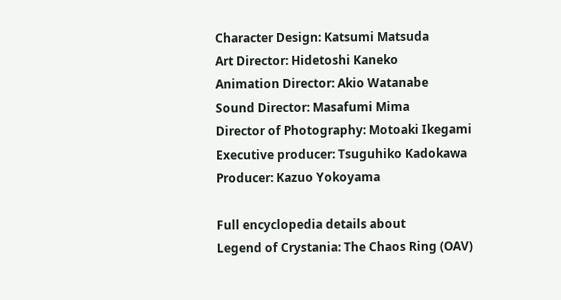Character Design: Katsumi Matsuda
Art Director: Hidetoshi Kaneko
Animation Director: Akio Watanabe
Sound Director: Masafumi Mima
Director of Photography: Motoaki Ikegami
Executive producer: Tsuguhiko Kadokawa
Producer: Kazuo Yokoyama

Full encyclopedia details about
Legend of Crystania: The Chaos Ring (OAV)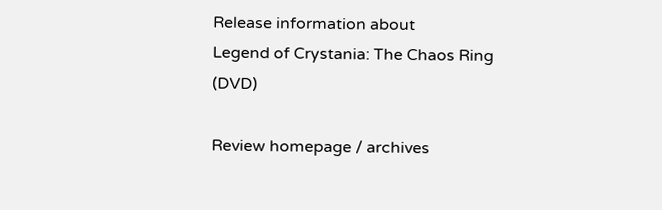Release information about
Legend of Crystania: The Chaos Ring (DVD)

Review homepage / archives